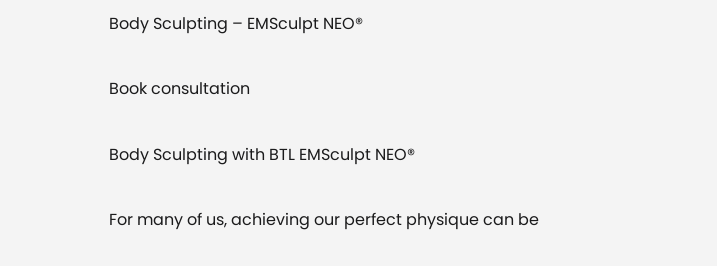Body Sculpting – EMSculpt NEO®

Book consultation

Body Sculpting with BTL EMSculpt NEO®

For many of us, achieving our perfect physique can be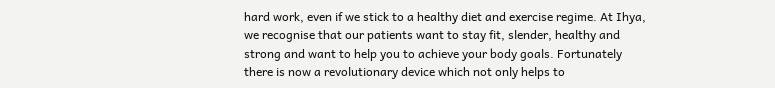hard work, even if we stick to a healthy diet and exercise regime. At Ihya, we recognise that our patients want to stay fit, slender, healthy and strong and want to help you to achieve your body goals. Fortunately there is now a revolutionary device which not only helps to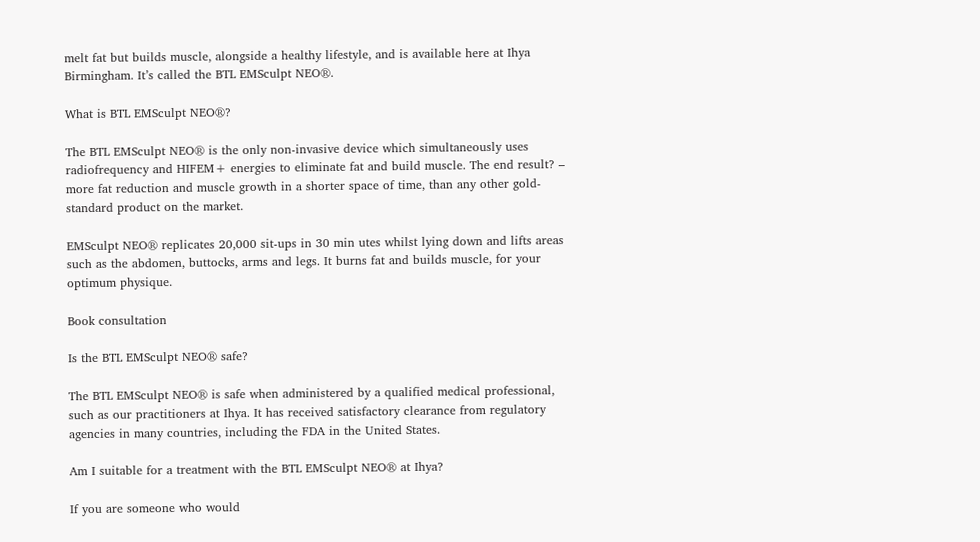melt fat but builds muscle, alongside a healthy lifestyle, and is available here at Ihya Birmingham. It’s called the BTL EMSculpt NEO®.

What is BTL EMSculpt NEO®?

The BTL EMSculpt NEO® is the only non-invasive device which simultaneously uses radiofrequency and HIFEM+ energies to eliminate fat and build muscle. The end result? – more fat reduction and muscle growth in a shorter space of time, than any other gold-standard product on the market.

EMSculpt NEO® replicates 20,000 sit-ups in 30 min utes whilst lying down and lifts areas such as the abdomen, buttocks, arms and legs. It burns fat and builds muscle, for your optimum physique.

Book consultation

Is the BTL EMSculpt NEO® safe?

The BTL EMSculpt NEO® is safe when administered by a qualified medical professional, such as our practitioners at Ihya. It has received satisfactory clearance from regulatory agencies in many countries, including the FDA in the United States.

Am I suitable for a treatment with the BTL EMSculpt NEO® at Ihya?

If you are someone who would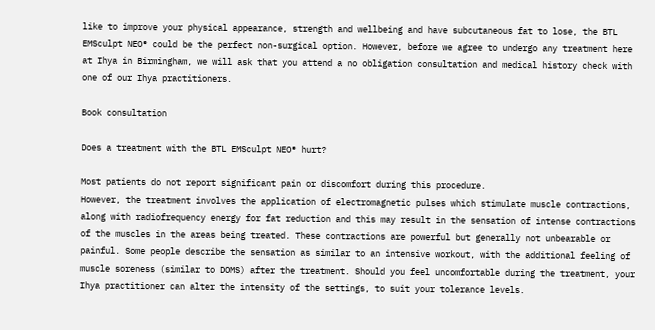like to improve your physical appearance, strength and wellbeing and have subcutaneous fat to lose, the BTL EMSculpt NEO® could be the perfect non-surgical option. However, before we agree to undergo any treatment here at Ihya in Birmingham, we will ask that you attend a no obligation consultation and medical history check with one of our Ihya practitioners.

Book consultation

Does a treatment with the BTL EMSculpt NEO® hurt?

Most patients do not report significant pain or discomfort during this procedure.
However, the treatment involves the application of electromagnetic pulses which stimulate muscle contractions, along with radiofrequency energy for fat reduction and this may result in the sensation of intense contractions of the muscles in the areas being treated. These contractions are powerful but generally not unbearable or painful. Some people describe the sensation as similar to an intensive workout, with the additional feeling of muscle soreness (similar to DOMS) after the treatment. Should you feel uncomfortable during the treatment, your Ihya practitioner can alter the intensity of the settings, to suit your tolerance levels.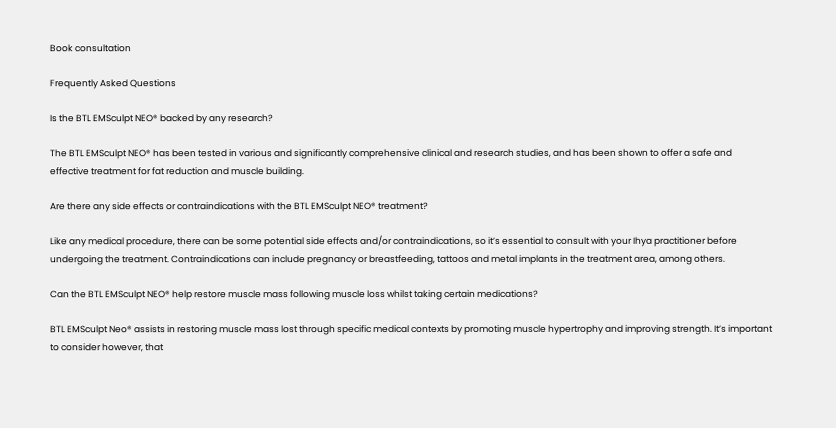Book consultation

Frequently Asked Questions

Is the BTL EMSculpt NEO® backed by any research?

The BTL EMSculpt NEO® has been tested in various and significantly comprehensive clinical and research studies, and has been shown to offer a safe and effective treatment for fat reduction and muscle building.

Are there any side effects or contraindications with the BTL EMSculpt NEO® treatment?

Like any medical procedure, there can be some potential side effects and/or contraindications, so it’s essential to consult with your Ihya practitioner before undergoing the treatment. Contraindications can include pregnancy or breastfeeding, tattoos and metal implants in the treatment area, among others.

Can the BTL EMSculpt NEO® help restore muscle mass following muscle loss whilst taking certain medications?

BTL EMSculpt Neo® assists in restoring muscle mass lost through specific medical contexts by promoting muscle hypertrophy and improving strength. It’s important to consider however, that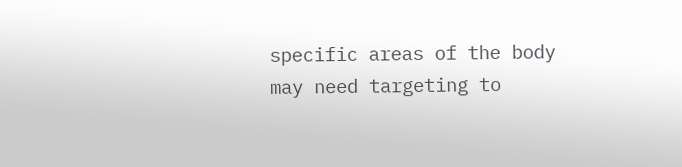specific areas of the body may need targeting to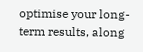optimise your long-term results, along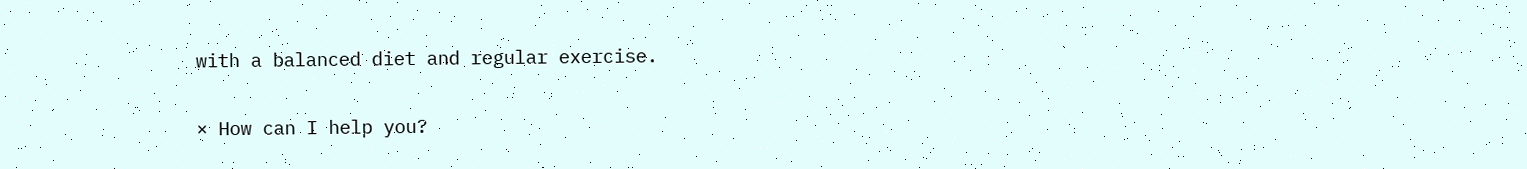with a balanced diet and regular exercise.

× How can I help you?